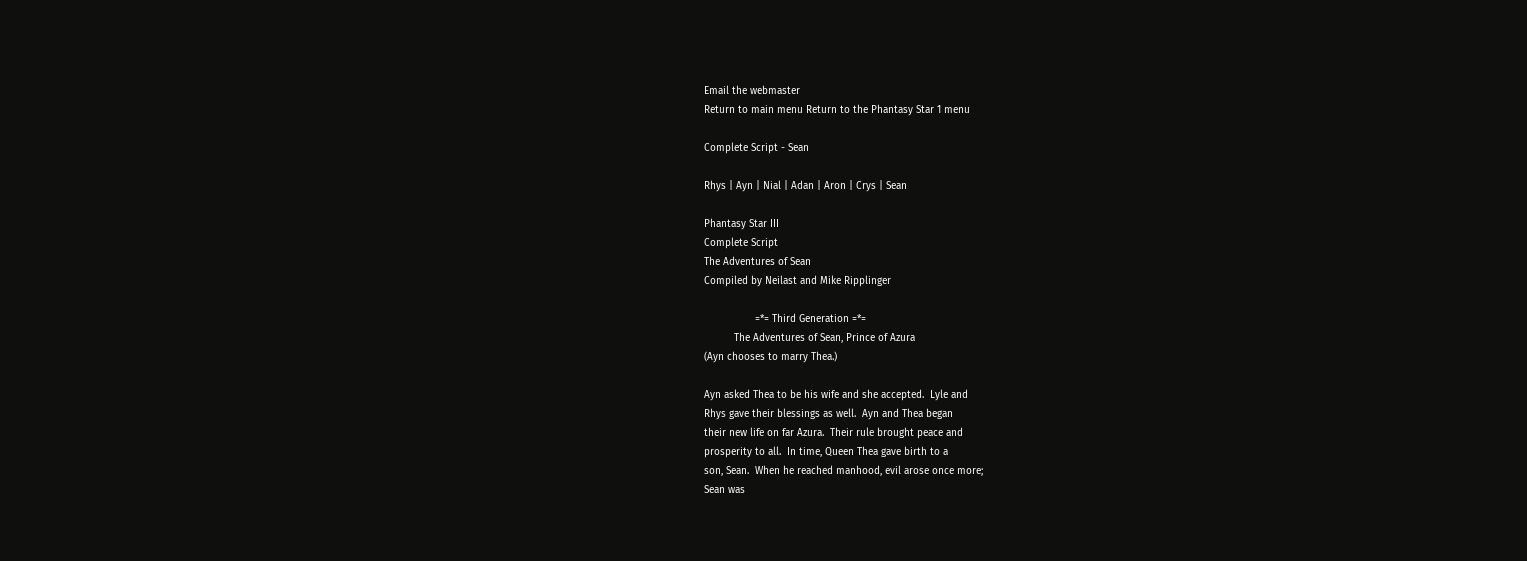Email the webmaster
Return to main menu Return to the Phantasy Star 1 menu

Complete Script - Sean

Rhys | Ayn | Nial | Adan | Aron | Crys | Sean

Phantasy Star III
Complete Script
The Adventures of Sean
Compiled by Neilast and Mike Ripplinger

                 =*= Third Generation =*=
          The Adventures of Sean, Prince of Azura
(Ayn chooses to marry Thea.)

Ayn asked Thea to be his wife and she accepted.  Lyle and
Rhys gave their blessings as well.  Ayn and Thea began
their new life on far Azura.  Their rule brought peace and
prosperity to all.  In time, Queen Thea gave birth to a
son, Sean.  When he reached manhood, evil arose once more;
Sean was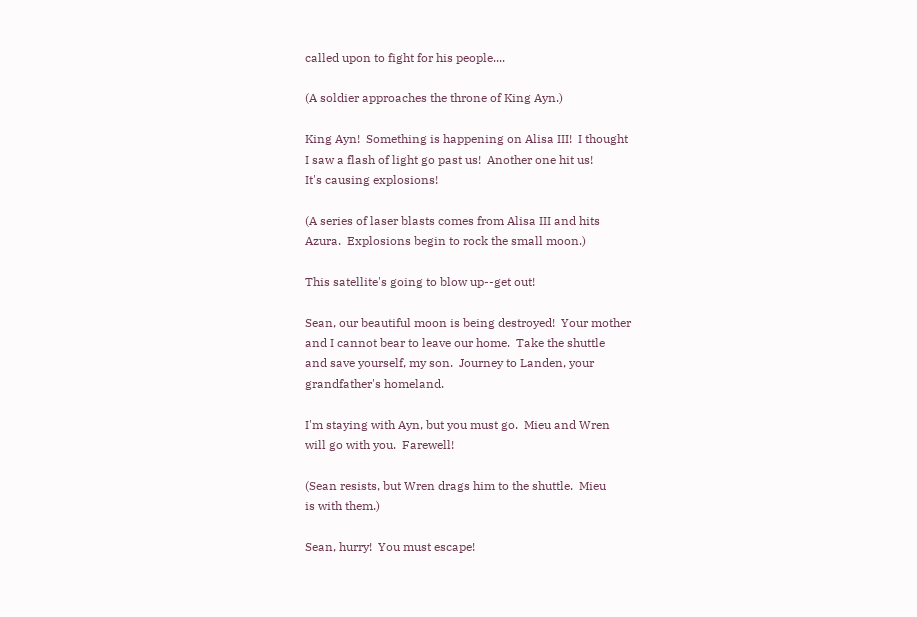called upon to fight for his people....

(A soldier approaches the throne of King Ayn.)

King Ayn!  Something is happening on Alisa III!  I thought
I saw a flash of light go past us!  Another one hit us!
It's causing explosions!

(A series of laser blasts comes from Alisa III and hits
Azura.  Explosions begin to rock the small moon.)

This satellite's going to blow up--get out!

Sean, our beautiful moon is being destroyed!  Your mother
and I cannot bear to leave our home.  Take the shuttle
and save yourself, my son.  Journey to Landen, your
grandfather's homeland.

I'm staying with Ayn, but you must go.  Mieu and Wren
will go with you.  Farewell!

(Sean resists, but Wren drags him to the shuttle.  Mieu
is with them.)

Sean, hurry!  You must escape!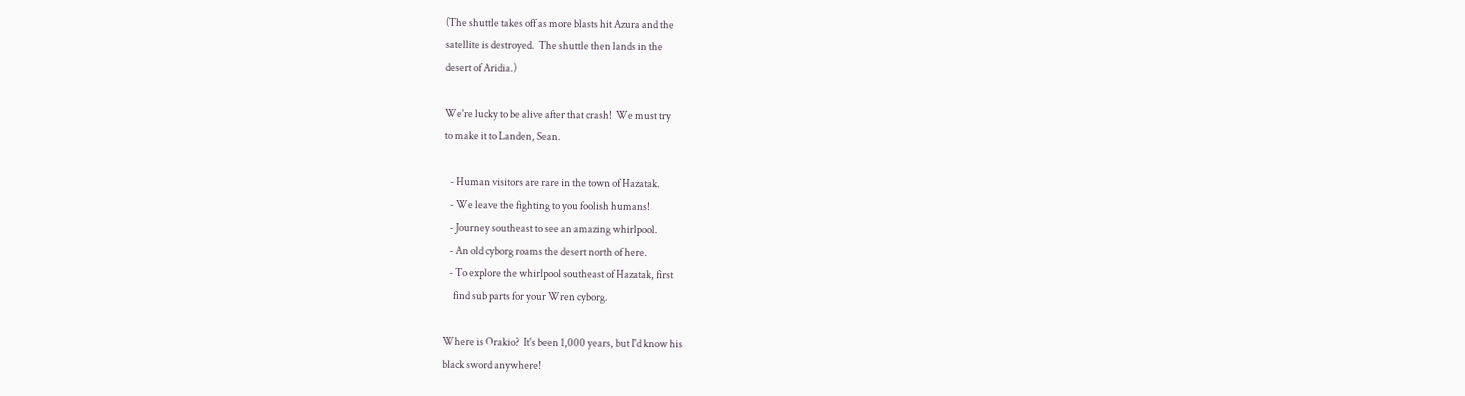(The shuttle takes off as more blasts hit Azura and the
satellite is destroyed.  The shuttle then lands in the
desert of Aridia.)

We're lucky to be alive after that crash!  We must try
to make it to Landen, Sean.

   - Human visitors are rare in the town of Hazatak.
   - We leave the fighting to you foolish humans!
   - Journey southeast to see an amazing whirlpool.
   - An old cyborg roams the desert north of here.
   - To explore the whirlpool southeast of Hazatak, first
     find sub parts for your Wren cyborg.

Where is Orakio?  It's been 1,000 years, but I'd know his
black sword anywhere!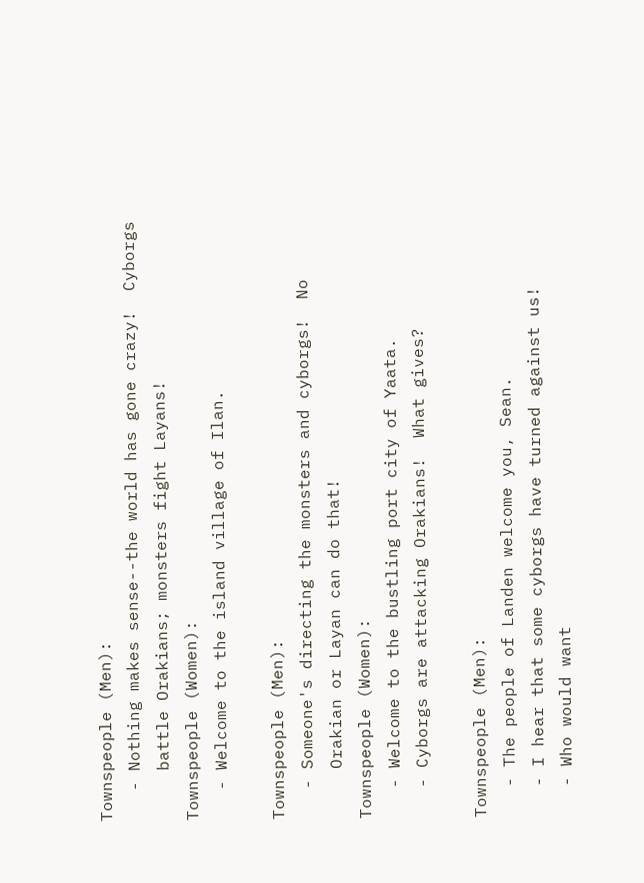Townspeople (Men):
   - Nothing makes sense--the world has gone crazy!  Cyborgs
     battle Orakians; monsters fight Layans!
Townspeople (Women):
   - Welcome to the island village of Ilan.

Townspeople (Men):
   - Someone's directing the monsters and cyborgs!  No
     Orakian or Layan can do that!
Townspeople (Women):
   - Welcome to the bustling port city of Yaata.
   - Cyborgs are attacking Orakians!  What gives?

Townspeople (Men):
   - The people of Landen welcome you, Sean.
   - I hear that some cyborgs have turned against us!
   - Who would want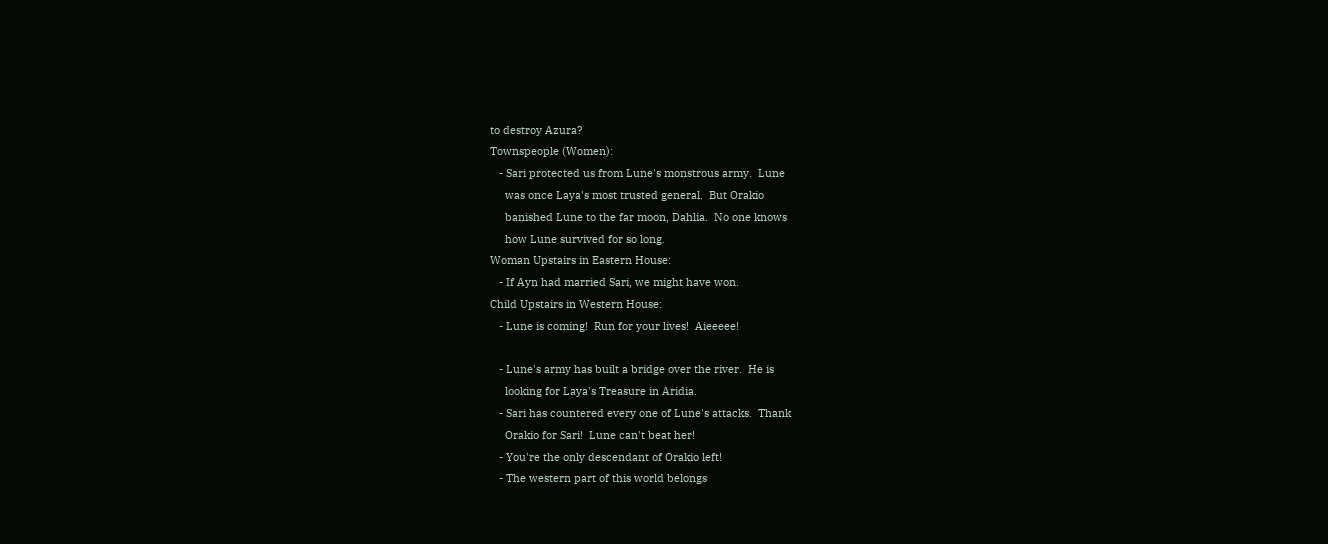to destroy Azura?
Townspeople (Women):
   - Sari protected us from Lune's monstrous army.  Lune
     was once Laya's most trusted general.  But Orakio
     banished Lune to the far moon, Dahlia.  No one knows
     how Lune survived for so long.
Woman Upstairs in Eastern House:
   - If Ayn had married Sari, we might have won.
Child Upstairs in Western House:
   - Lune is coming!  Run for your lives!  Aieeeee!

   - Lune's army has built a bridge over the river.  He is
     looking for Laya's Treasure in Aridia.
   - Sari has countered every one of Lune's attacks.  Thank
     Orakio for Sari!  Lune can't beat her!
   - You're the only descendant of Orakio left!
   - The western part of this world belongs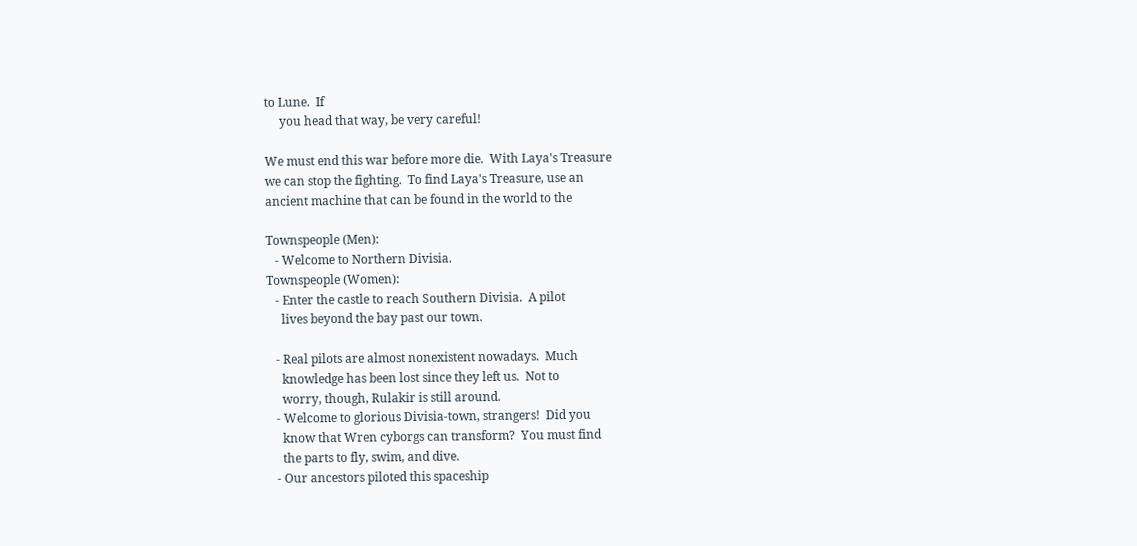to Lune.  If
     you head that way, be very careful!

We must end this war before more die.  With Laya's Treasure
we can stop the fighting.  To find Laya's Treasure, use an
ancient machine that can be found in the world to the

Townspeople (Men):
   - Welcome to Northern Divisia.
Townspeople (Women):
   - Enter the castle to reach Southern Divisia.  A pilot
     lives beyond the bay past our town.

   - Real pilots are almost nonexistent nowadays.  Much
     knowledge has been lost since they left us.  Not to
     worry, though, Rulakir is still around.
   - Welcome to glorious Divisia-town, strangers!  Did you
     know that Wren cyborgs can transform?  You must find
     the parts to fly, swim, and dive.
   - Our ancestors piloted this spaceship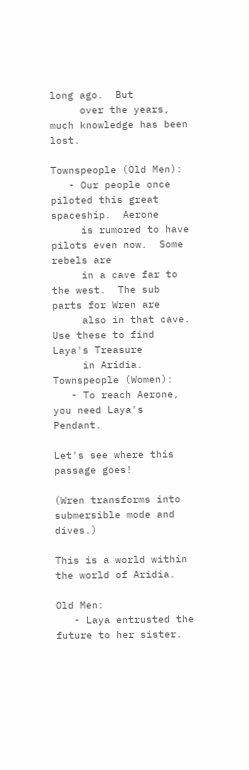long ago.  But
     over the years, much knowledge has been lost.

Townspeople (Old Men):
   - Our people once piloted this great spaceship.  Aerone
     is rumored to have pilots even now.  Some rebels are
     in a cave far to the west.  The sub parts for Wren are
     also in that cave.  Use these to find Laya's Treasure
     in Aridia.
Townspeople (Women):
   - To reach Aerone, you need Laya's Pendant.

Let's see where this passage goes!

(Wren transforms into submersible mode and dives.)

This is a world within the world of Aridia.

Old Men:
   - Laya entrusted the future to her sister.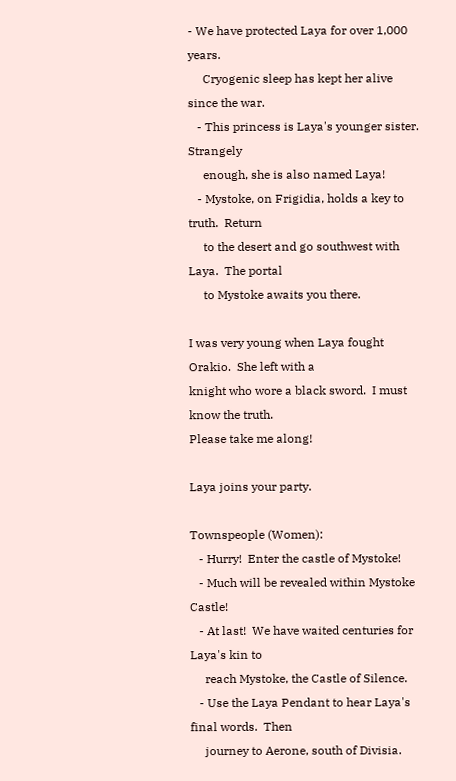- We have protected Laya for over 1,000 years.
     Cryogenic sleep has kept her alive since the war.
   - This princess is Laya's younger sister.  Strangely
     enough, she is also named Laya!
   - Mystoke, on Frigidia, holds a key to truth.  Return
     to the desert and go southwest with Laya.  The portal
     to Mystoke awaits you there.

I was very young when Laya fought Orakio.  She left with a
knight who wore a black sword.  I must know the truth.
Please take me along!

Laya joins your party.

Townspeople (Women):
   - Hurry!  Enter the castle of Mystoke!
   - Much will be revealed within Mystoke Castle!
   - At last!  We have waited centuries for Laya's kin to
     reach Mystoke, the Castle of Silence.
   - Use the Laya Pendant to hear Laya's final words.  Then
     journey to Aerone, south of Divisia.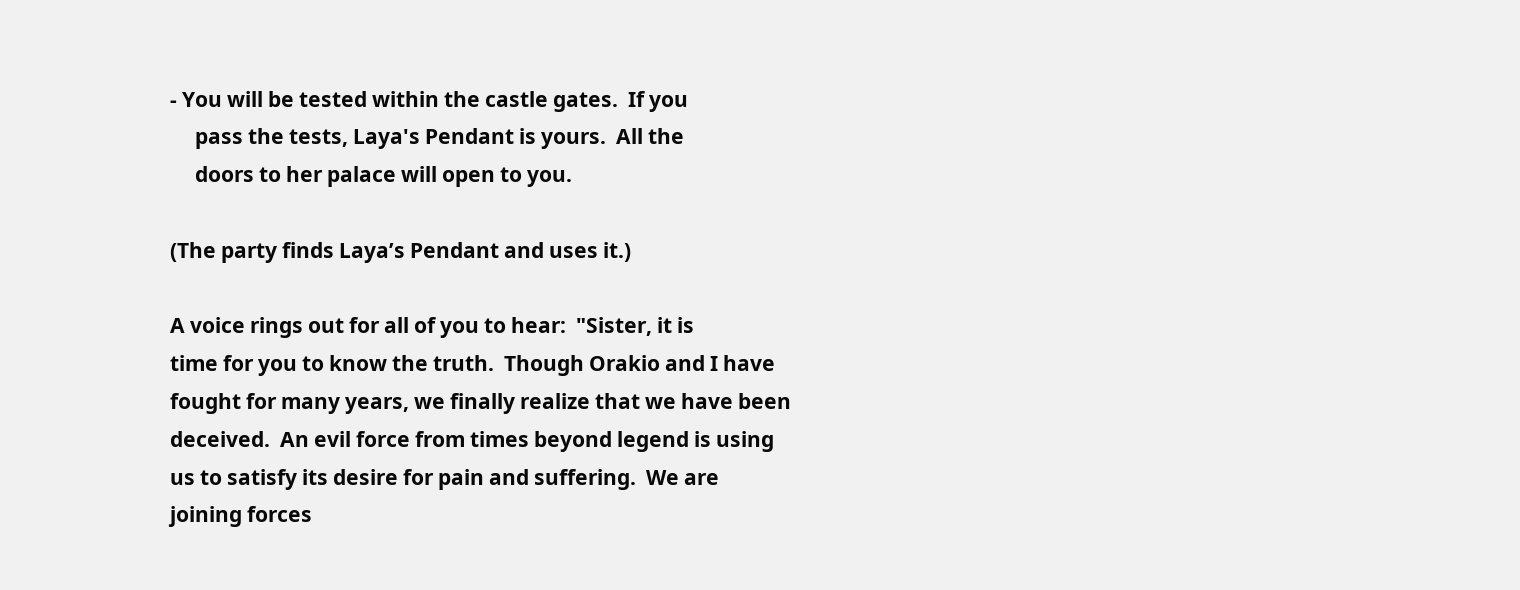- You will be tested within the castle gates.  If you
     pass the tests, Laya's Pendant is yours.  All the
     doors to her palace will open to you.

(The party finds Laya’s Pendant and uses it.)

A voice rings out for all of you to hear:  "Sister, it is
time for you to know the truth.  Though Orakio and I have
fought for many years, we finally realize that we have been
deceived.  An evil force from times beyond legend is using
us to satisfy its desire for pain and suffering.  We are
joining forces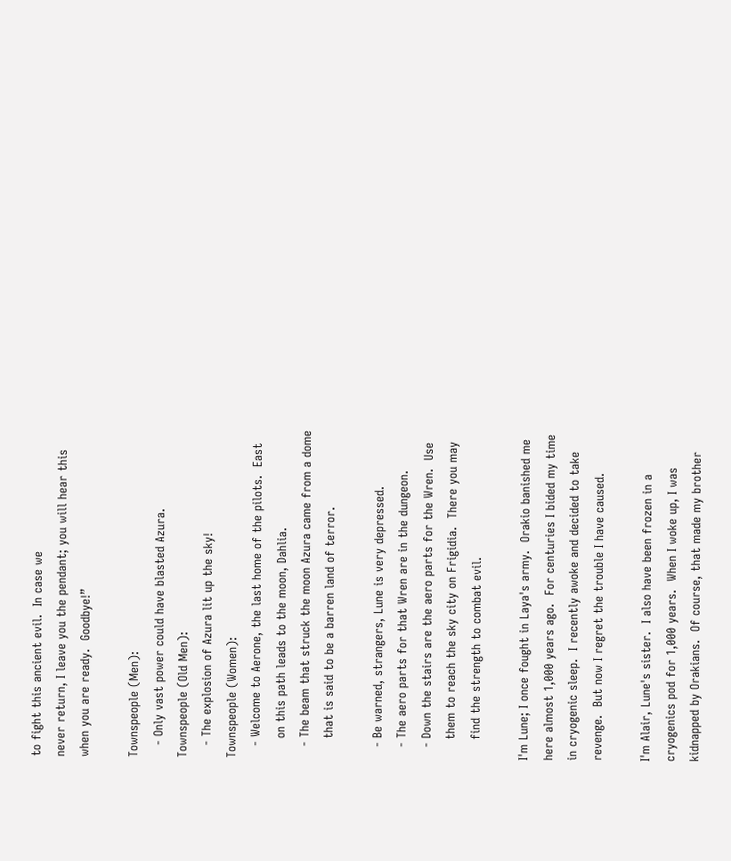to fight this ancient evil.  In case we
never return, I leave you the pendant; you will hear this
when you are ready.  Goodbye!”

Townspeople (Men):
   - Only vast power could have blasted Azura.
Townspeople (Old Men):
   - The explosion of Azura lit up the sky!
Townspeople (Women):
   - Welcome to Aerone, the last home of the pilots.  East
     on this path leads to the moon, Dahlia.
   - The beam that struck the moon Azura came from a dome
     that is said to be a barren land of terror.

   - Be warned, strangers, Lune is very depressed.
   - The aero parts for that Wren are in the dungeon.
   - Down the stairs are the aero parts for the Wren.  Use
     them to reach the sky city on Frigidia.  There you may
     find the strength to combat evil.

I'm Lune; I once fought in Laya's army.  Orakio banished me
here almost 1,000 years ago.  For centuries I bided my time
in cryogenic sleep.  I recently awoke and decided to take
revenge.  But now I regret the trouble I have caused.

I'm Alair, Lune's sister.  I also have been frozen in a
cryogenics pod for 1,000 years.  When I woke up, I was
kidnapped by Orakians.  Of course, that made my brother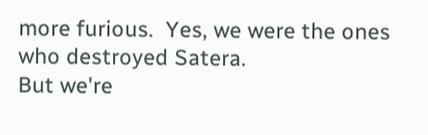more furious.  Yes, we were the ones who destroyed Satera.
But we're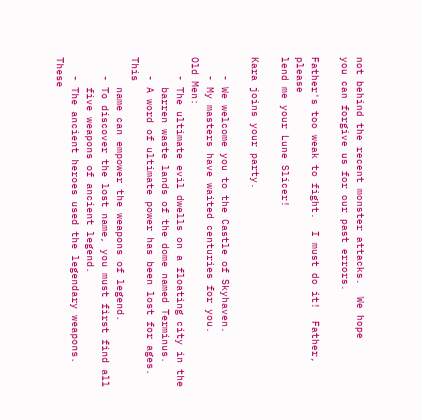not behind the recent monster attacks.  We hope
you can forgive us for our past errors.

Father's too weak to fight.  I must do it!  Father, please
lend me your Lune Slicer!

Kara joins your party.

   - We welcome you to the Castle of Skyhaven.
   - My masters have waited centuries for you.
Old Men:
   - The ultimate evil dwells on a floating city in the
     barren waste lands of the dome named Terminus.
   - A word of ultimate power has been lost for ages.  This
     name can empower the weapons of legend.
   - To discover the lost name, you must first find all
     five weapons of ancient legend.
   - The ancient heroes used the legendary weapons.  These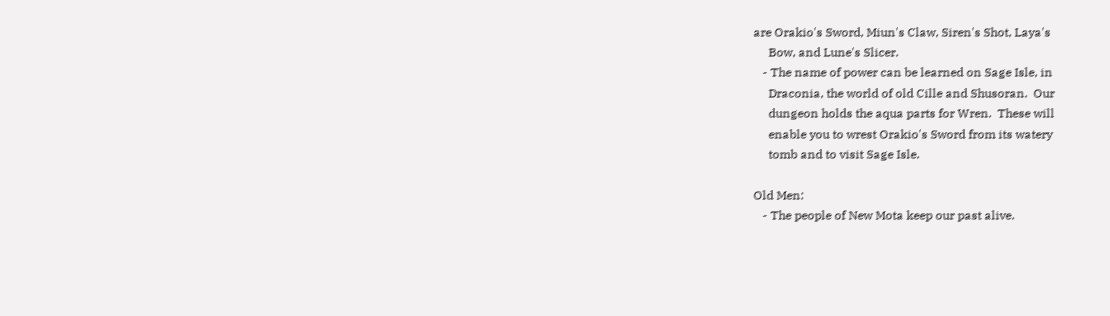are Orakio's Sword, Miun's Claw, Siren's Shot, Laya's
     Bow, and Lune's Slicer.
   - The name of power can be learned on Sage Isle, in
     Draconia, the world of old Cille and Shusoran.  Our
     dungeon holds the aqua parts for Wren.  These will
     enable you to wrest Orakio's Sword from its watery
     tomb and to visit Sage Isle.

Old Men:
   - The people of New Mota keep our past alive.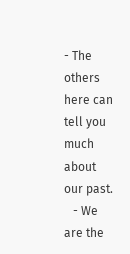- The others here can tell you much about our past.
   - We are the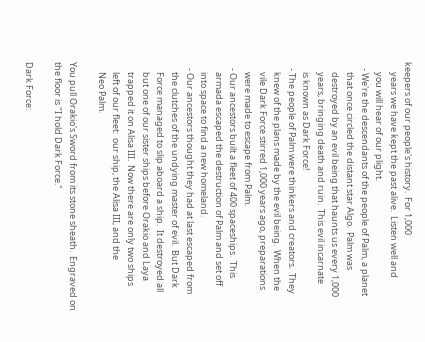keepers of our people's history.  For 1,000
     years we have kept the past alive.  Listen well and
     you will hear of our plight.
   - We're the descendants of the people of Palm, a planet
     that once circled the distant star Algo.  Palm was
     destroyed by an evil being that haunts us every 1,000
     years, bringing death and ruin.  This evil incarnate
     is known as Dark Force!
   - The people of Palm were thinkers and creators.  They
     knew of the plans made by the evil being.  When the
     vile Dark Force stirred 1,000 years ago, preparations
     were made to escape from Palm.
   - Our ancestors built a fleet of 400 spaceships.  This
     armada escaped the destruction of Palm and set off
     into space to find a new homeland.
   - Our ancestors thought they had at last escaped from
     the clutches of the undying master of evil.  But Dark
     Force managed to slip aboard a ship.  It destroyed all
     but one of our sister ships before Orakio and Laya
     trapped it on Alisa III.  Now there are only two ships
     left of our fleet:  our ship, the Alisa III, and the
     Neo Palm.

You pull Orakio's Sword from its stone sheath.  Engraved on
the floor is "I hold Dark Force."

Dark Force: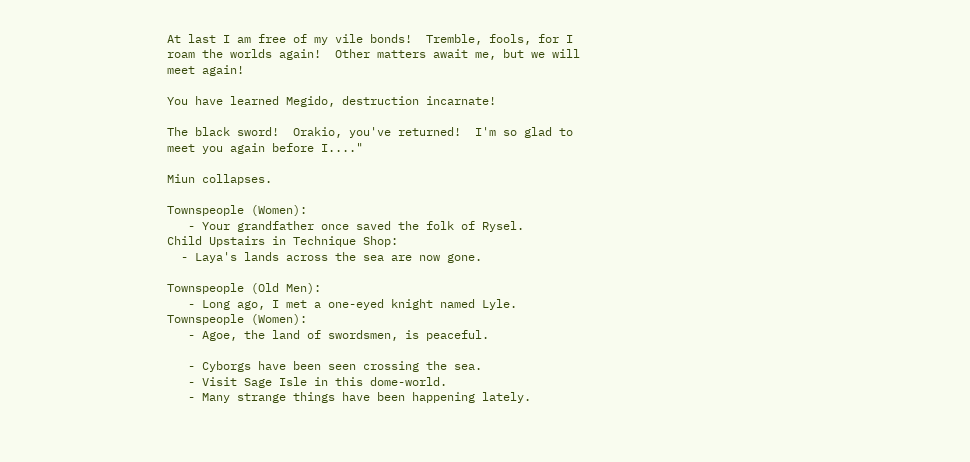At last I am free of my vile bonds!  Tremble, fools, for I
roam the worlds again!  Other matters await me, but we will
meet again!

You have learned Megido, destruction incarnate!

The black sword!  Orakio, you've returned!  I'm so glad to
meet you again before I...."

Miun collapses.

Townspeople (Women):
   - Your grandfather once saved the folk of Rysel.
Child Upstairs in Technique Shop:
  - Laya's lands across the sea are now gone.

Townspeople (Old Men):
   - Long ago, I met a one-eyed knight named Lyle.
Townspeople (Women):
   - Agoe, the land of swordsmen, is peaceful.

   - Cyborgs have been seen crossing the sea.
   - Visit Sage Isle in this dome-world.
   - Many strange things have been happening lately.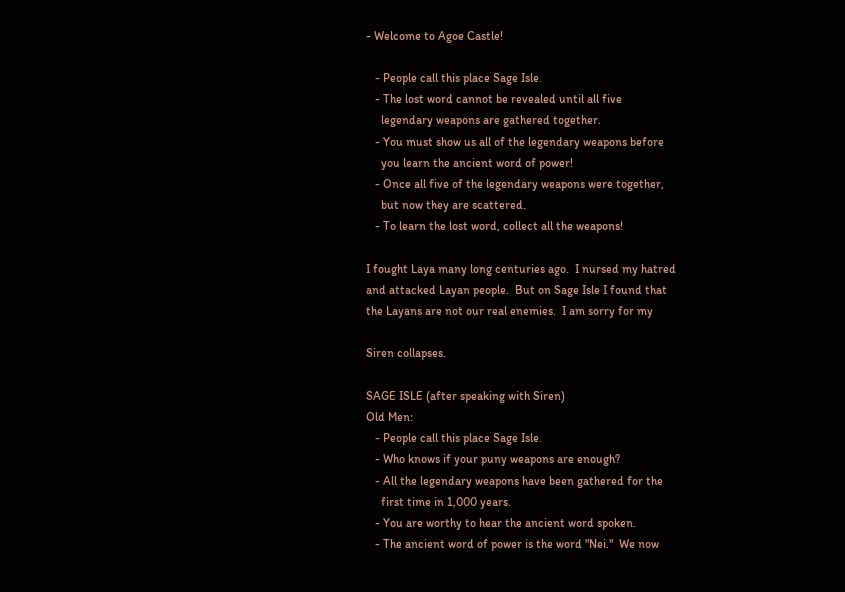- Welcome to Agoe Castle!

   - People call this place Sage Isle.
   - The lost word cannot be revealed until all five
     legendary weapons are gathered together.
   - You must show us all of the legendary weapons before
     you learn the ancient word of power!
   - Once all five of the legendary weapons were together,
     but now they are scattered.
   - To learn the lost word, collect all the weapons!

I fought Laya many long centuries ago.  I nursed my hatred
and attacked Layan people.  But on Sage Isle I found that
the Layans are not our real enemies.  I am sorry for my

Siren collapses.

SAGE ISLE (after speaking with Siren)
Old Men:
   - People call this place Sage Isle.
   - Who knows if your puny weapons are enough?
   - All the legendary weapons have been gathered for the
     first time in 1,000 years.
   - You are worthy to hear the ancient word spoken.
   - The ancient word of power is the word "Nei."  We now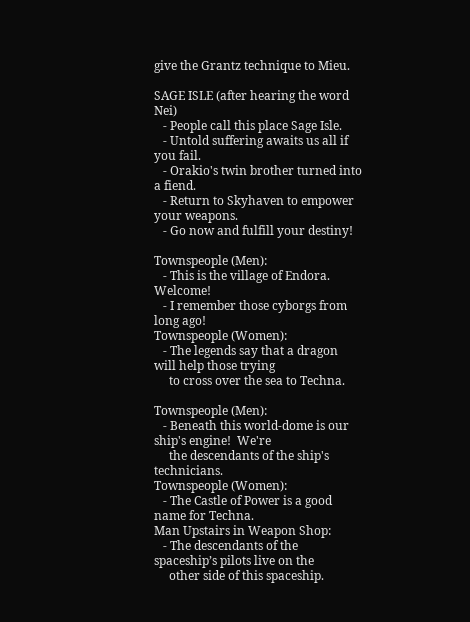give the Grantz technique to Mieu.

SAGE ISLE (after hearing the word Nei)
   - People call this place Sage Isle.
   - Untold suffering awaits us all if you fail.
   - Orakio's twin brother turned into a fiend.
   - Return to Skyhaven to empower your weapons.
   - Go now and fulfill your destiny!

Townspeople (Men):
   - This is the village of Endora.  Welcome!
   - I remember those cyborgs from long ago!
Townspeople (Women):
   - The legends say that a dragon will help those trying
     to cross over the sea to Techna.

Townspeople (Men):
   - Beneath this world-dome is our ship's engine!  We're
     the descendants of the ship's technicians.
Townspeople (Women):
   - The Castle of Power is a good name for Techna.
Man Upstairs in Weapon Shop:
   - The descendants of the spaceship’s pilots live on the
     other side of this spaceship.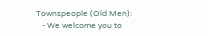Townspeople (Old Men):
   - We welcome you to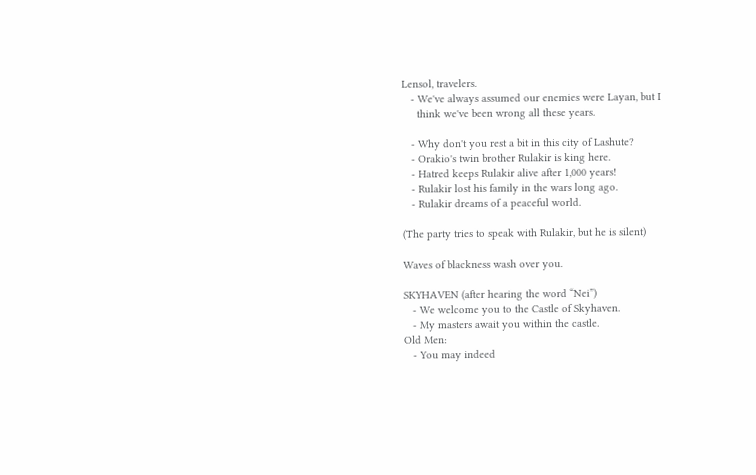Lensol, travelers.
   - We've always assumed our enemies were Layan, but I
     think we've been wrong all these years.

   - Why don't you rest a bit in this city of Lashute?
   - Orakio's twin brother Rulakir is king here.
   - Hatred keeps Rulakir alive after 1,000 years!
   - Rulakir lost his family in the wars long ago.
   - Rulakir dreams of a peaceful world.

(The party tries to speak with Rulakir, but he is silent)

Waves of blackness wash over you.

SKYHAVEN (after hearing the word “Nei”)
   - We welcome you to the Castle of Skyhaven.
   - My masters await you within the castle.
Old Men:
   - You may indeed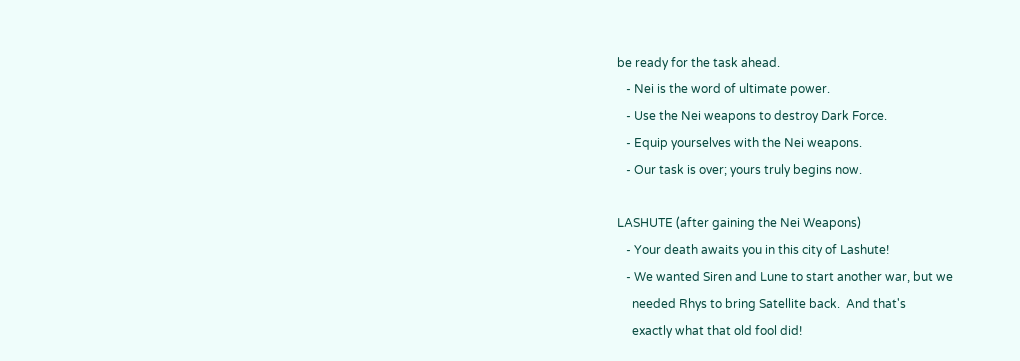be ready for the task ahead.
   - Nei is the word of ultimate power.
   - Use the Nei weapons to destroy Dark Force.
   - Equip yourselves with the Nei weapons.
   - Our task is over; yours truly begins now.

LASHUTE (after gaining the Nei Weapons)
   - Your death awaits you in this city of Lashute!
   - We wanted Siren and Lune to start another war, but we
     needed Rhys to bring Satellite back.  And that's
     exactly what that old fool did!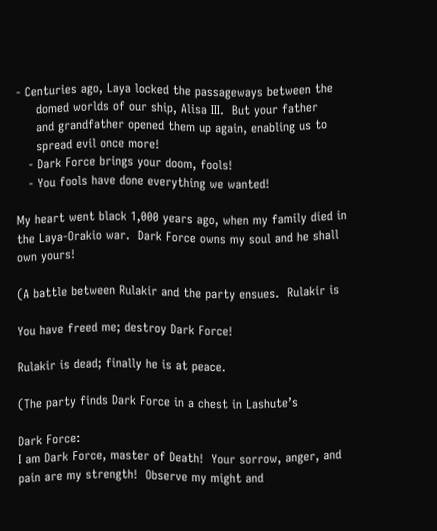- Centuries ago, Laya locked the passageways between the
     domed worlds of our ship, Alisa III.  But your father
     and grandfather opened them up again, enabling us to
     spread evil once more!
   - Dark Force brings your doom, fools!
   - You fools have done everything we wanted!

My heart went black 1,000 years ago, when my family died in
the Laya-Orakio war.  Dark Force owns my soul and he shall
own yours!

(A battle between Rulakir and the party ensues.  Rulakir is

You have freed me; destroy Dark Force!

Rulakir is dead; finally he is at peace.

(The party finds Dark Force in a chest in Lashute’s

Dark Force:
I am Dark Force, master of Death!  Your sorrow, anger, and
pain are my strength!  Observe my might and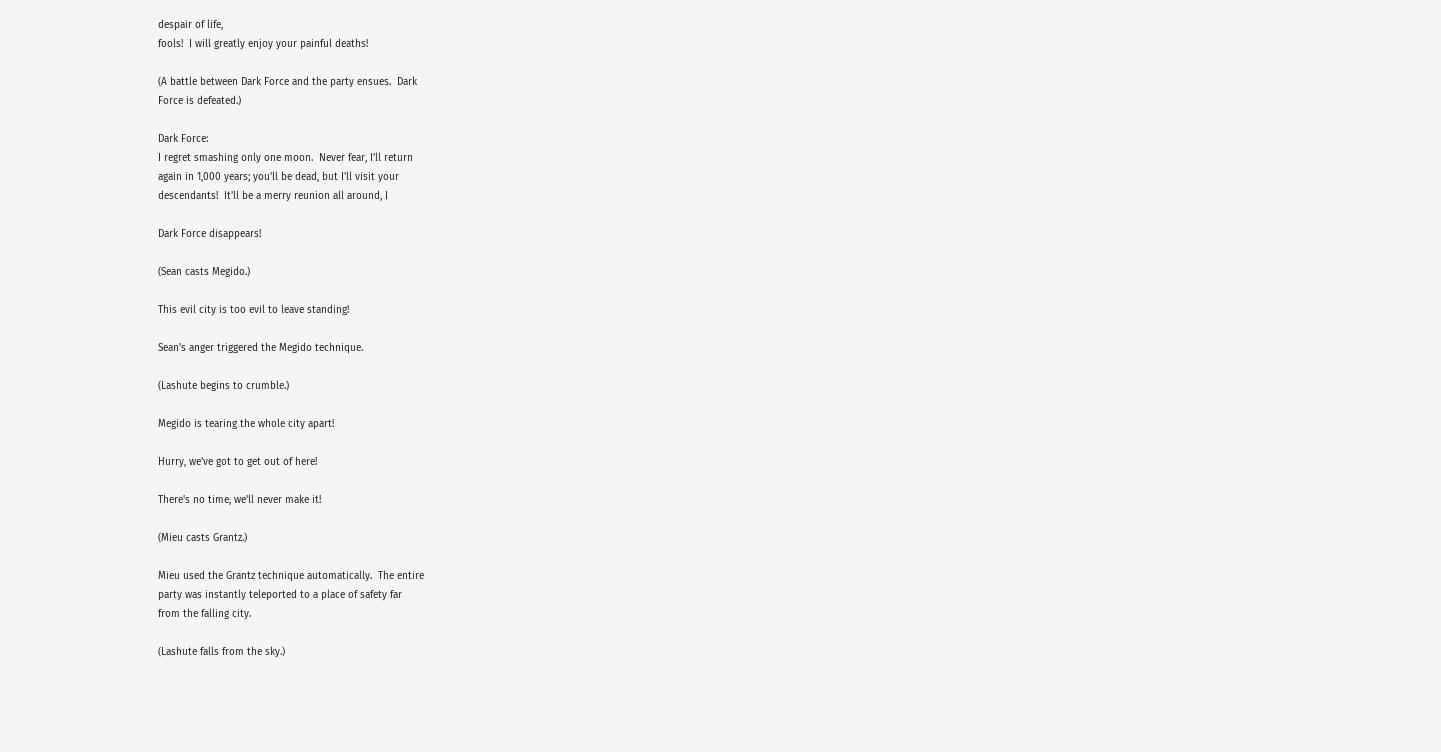despair of life,
fools!  I will greatly enjoy your painful deaths!

(A battle between Dark Force and the party ensues.  Dark
Force is defeated.)

Dark Force:
I regret smashing only one moon.  Never fear, I'll return
again in 1,000 years; you'll be dead, but I'll visit your
descendants!  It'll be a merry reunion all around, I

Dark Force disappears!

(Sean casts Megido.)

This evil city is too evil to leave standing!

Sean's anger triggered the Megido technique.

(Lashute begins to crumble.)

Megido is tearing the whole city apart!

Hurry, we've got to get out of here!

There's no time, we'll never make it!

(Mieu casts Grantz.)

Mieu used the Grantz technique automatically.  The entire
party was instantly teleported to a place of safety far
from the falling city.

(Lashute falls from the sky.)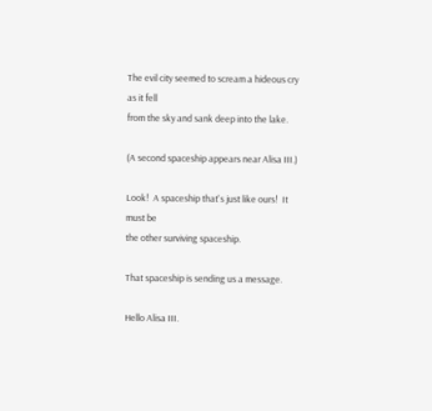The evil city seemed to scream a hideous cry as it fell
from the sky and sank deep into the lake.

(A second spaceship appears near Alisa III.)

Look!  A spaceship that's just like ours!  It must be
the other surviving spaceship.

That spaceship is sending us a message.

Hello Alisa III.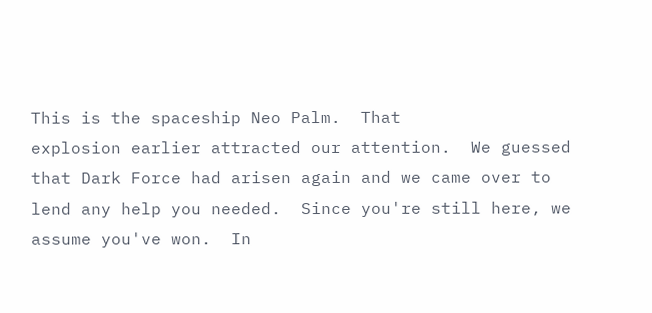This is the spaceship Neo Palm.  That
explosion earlier attracted our attention.  We guessed
that Dark Force had arisen again and we came over to
lend any help you needed.  Since you're still here, we
assume you've won.  In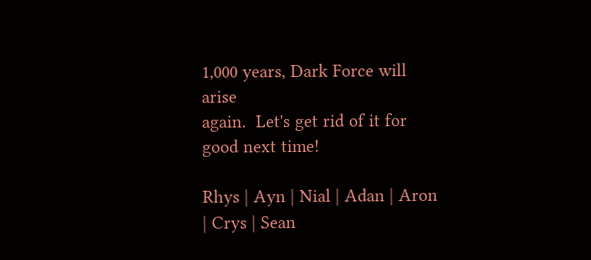1,000 years, Dark Force will arise
again.  Let's get rid of it for good next time!

Rhys | Ayn | Nial | Adan | Aron | Crys | Sean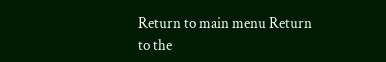Return to main menu Return to the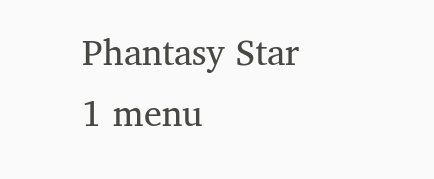Phantasy Star 1 menu